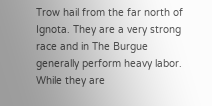Trow hail from the far north of Ignota. They are a very strong race and in The Burgue generally perform heavy labor. While they are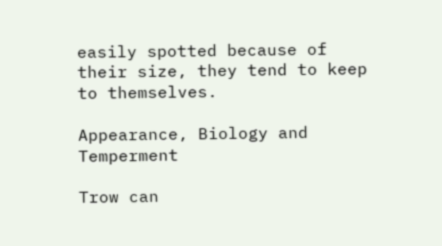easily spotted because of their size, they tend to keep to themselves.

Appearance, Biology and Temperment

Trow can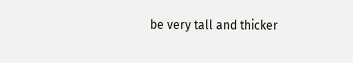be very tall and thicker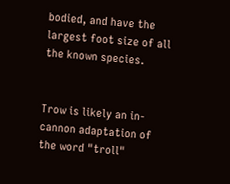bodied, and have the largest foot size of all the known species.


Trow is likely an in-cannon adaptation of the word "troll"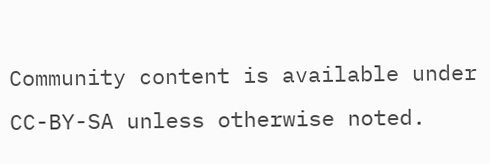Community content is available under CC-BY-SA unless otherwise noted.